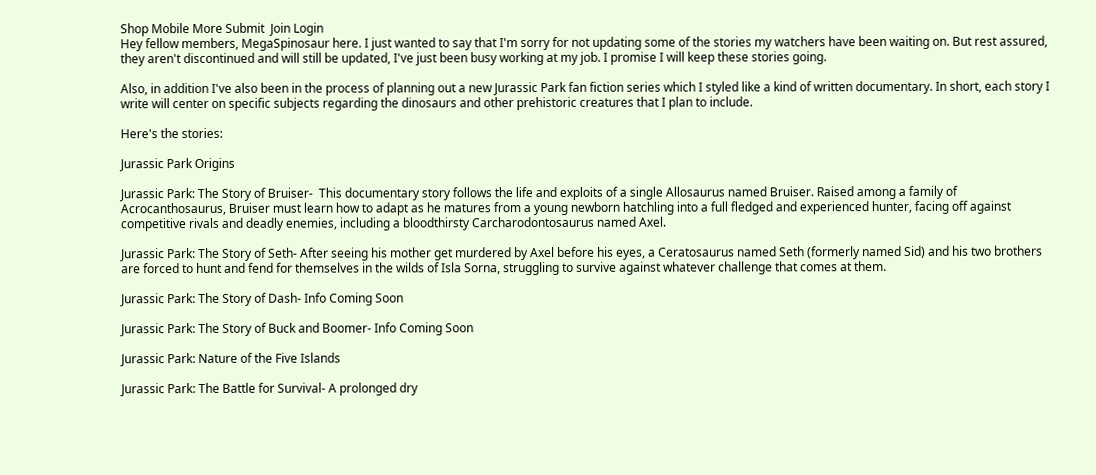Shop Mobile More Submit  Join Login
Hey fellow members, MegaSpinosaur here. I just wanted to say that I'm sorry for not updating some of the stories my watchers have been waiting on. But rest assured, they aren't discontinued and will still be updated, I've just been busy working at my job. I promise I will keep these stories going.

Also, in addition I've also been in the process of planning out a new Jurassic Park fan fiction series which I styled like a kind of written documentary. In short, each story I write will center on specific subjects regarding the dinosaurs and other prehistoric creatures that I plan to include.

Here's the stories:

Jurassic Park Origins

Jurassic Park: The Story of Bruiser-  This documentary story follows the life and exploits of a single Allosaurus named Bruiser. Raised among a family of Acrocanthosaurus, Bruiser must learn how to adapt as he matures from a young newborn hatchling into a full fledged and experienced hunter, facing off against competitive rivals and deadly enemies, including a bloodthirsty Carcharodontosaurus named Axel.

Jurassic Park: The Story of Seth- After seeing his mother get murdered by Axel before his eyes, a Ceratosaurus named Seth (formerly named Sid) and his two brothers are forced to hunt and fend for themselves in the wilds of Isla Sorna, struggling to survive against whatever challenge that comes at them.

Jurassic Park: The Story of Dash- Info Coming Soon

Jurassic Park: The Story of Buck and Boomer- Info Coming Soon

Jurassic Park: Nature of the Five Islands

Jurassic Park: The Battle for Survival- A prolonged dry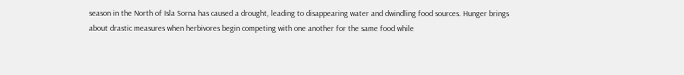season in the North of Isla Sorna has caused a drought, leading to disappearing water and dwindling food sources. Hunger brings about drastic measures when herbivores begin competing with one another for the same food while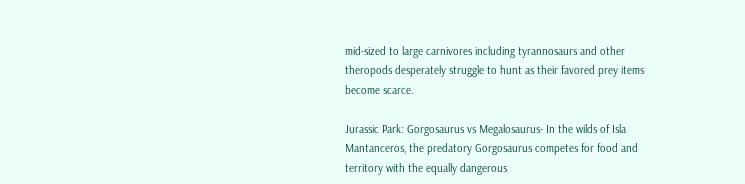mid-sized to large carnivores including tyrannosaurs and other theropods desperately struggle to hunt as their favored prey items become scarce.

Jurassic Park: Gorgosaurus vs Megalosaurus- In the wilds of Isla Mantanceros, the predatory Gorgosaurus competes for food and territory with the equally dangerous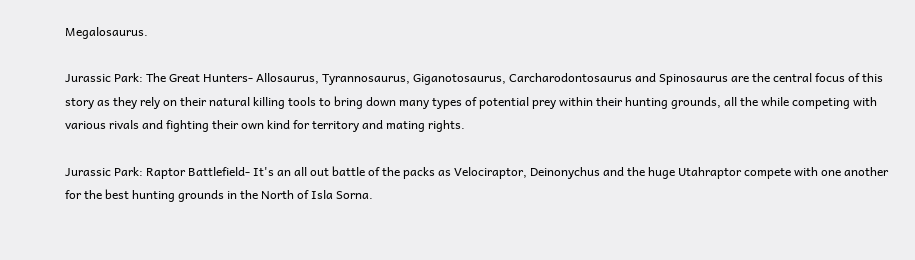Megalosaurus.

Jurassic Park: The Great Hunters- Allosaurus, Tyrannosaurus, Giganotosaurus, Carcharodontosaurus and Spinosaurus are the central focus of this story as they rely on their natural killing tools to bring down many types of potential prey within their hunting grounds, all the while competing with various rivals and fighting their own kind for territory and mating rights.

Jurassic Park: Raptor Battlefield- It's an all out battle of the packs as Velociraptor, Deinonychus and the huge Utahraptor compete with one another for the best hunting grounds in the North of Isla Sorna.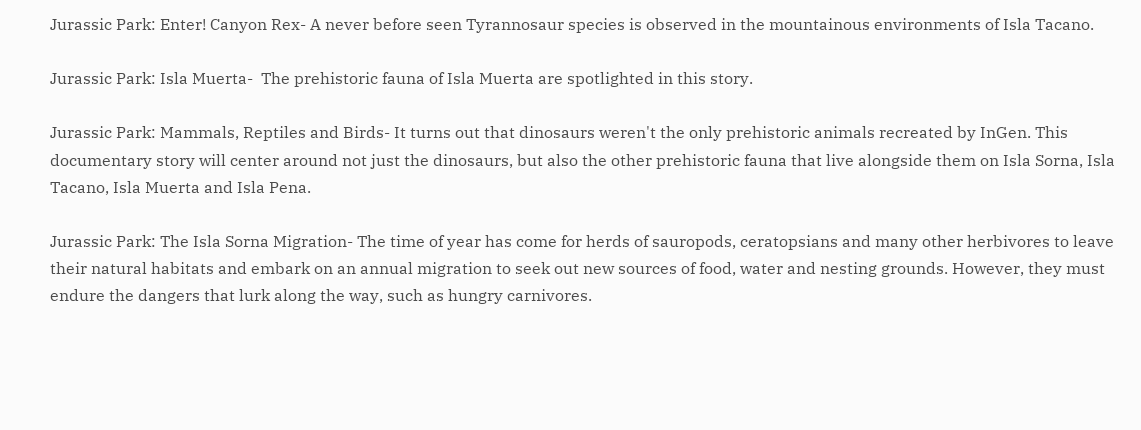Jurassic Park: Enter! Canyon Rex- A never before seen Tyrannosaur species is observed in the mountainous environments of Isla Tacano.

Jurassic Park: Isla Muerta-  The prehistoric fauna of Isla Muerta are spotlighted in this story.

Jurassic Park: Mammals, Reptiles and Birds- It turns out that dinosaurs weren't the only prehistoric animals recreated by InGen. This documentary story will center around not just the dinosaurs, but also the other prehistoric fauna that live alongside them on Isla Sorna, Isla Tacano, Isla Muerta and Isla Pena.

Jurassic Park: The Isla Sorna Migration- The time of year has come for herds of sauropods, ceratopsians and many other herbivores to leave their natural habitats and embark on an annual migration to seek out new sources of food, water and nesting grounds. However, they must endure the dangers that lurk along the way, such as hungry carnivores.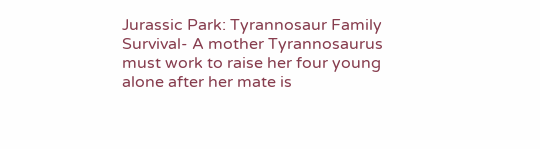Jurassic Park: Tyrannosaur Family Survival- A mother Tyrannosaurus must work to raise her four young alone after her mate is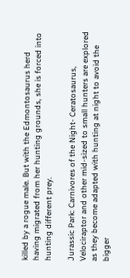killed by a rogue male. But with the Edmontosaurus herd having migrated from her hunting grounds, she is forced into hunting different prey.

Jurassic Park: Carnivores of the Night- Ceratosaurus, Velociraptor and other mid-sized to small hunters are explored as they become adapted with hunting at night to avoid the bigger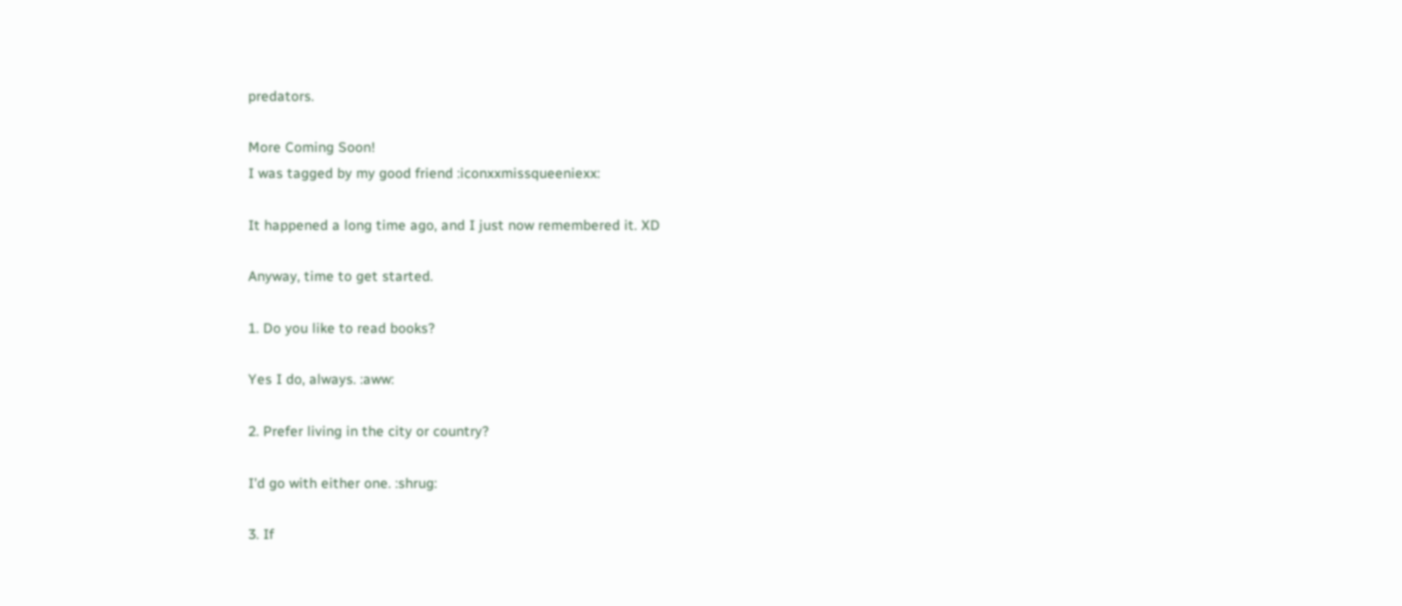predators.

More Coming Soon!
I was tagged by my good friend :iconxxmissqueeniexx:

It happened a long time ago, and I just now remembered it. XD

Anyway, time to get started.

1. Do you like to read books?

Yes I do, always. :aww:

2. Prefer living in the city or country?

I'd go with either one. :shrug:

3. If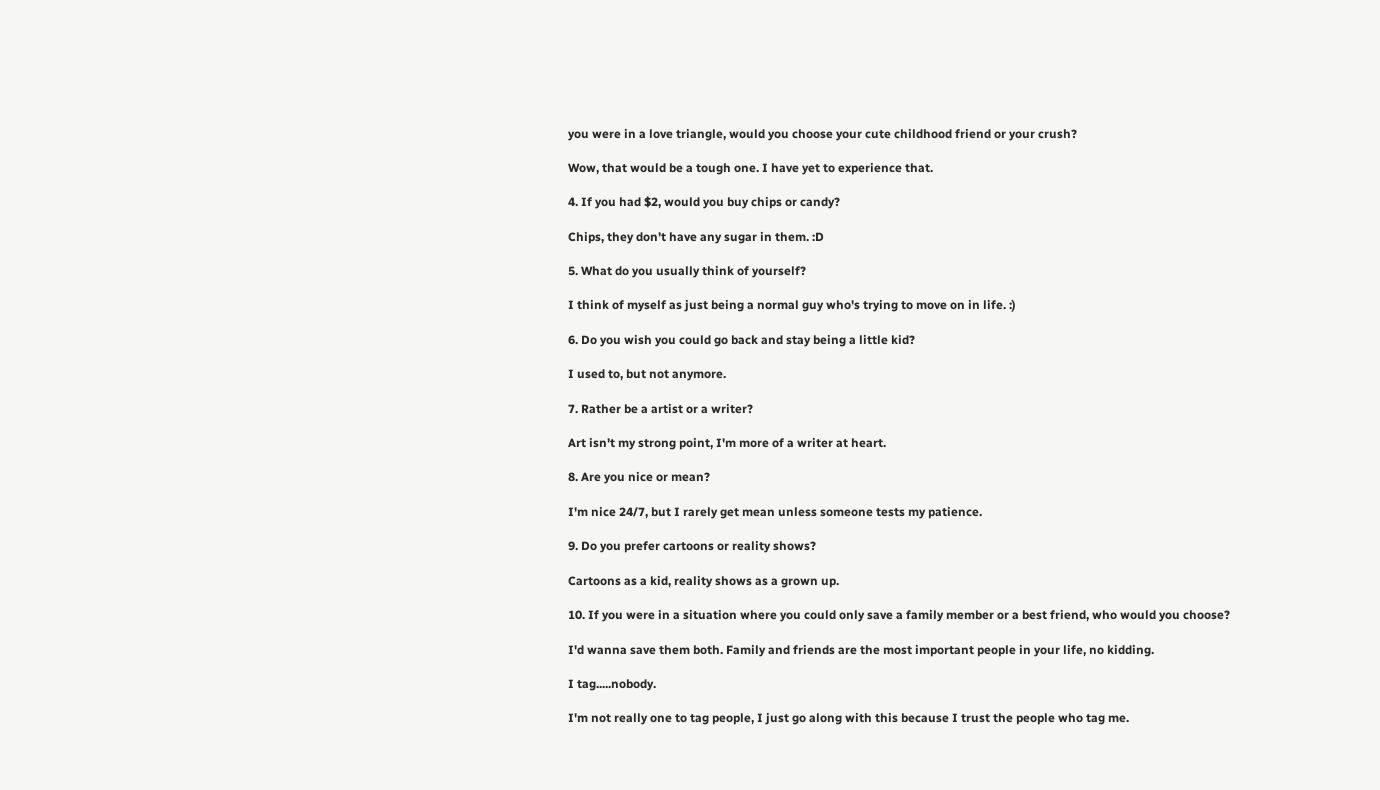you were in a love triangle, would you choose your cute childhood friend or your crush?

Wow, that would be a tough one. I have yet to experience that.

4. If you had $2, would you buy chips or candy?

Chips, they don't have any sugar in them. :D

5. What do you usually think of yourself?

I think of myself as just being a normal guy who's trying to move on in life. :)

6. Do you wish you could go back and stay being a little kid?

I used to, but not anymore.

7. Rather be a artist or a writer?

Art isn't my strong point, I'm more of a writer at heart.

8. Are you nice or mean?

I'm nice 24/7, but I rarely get mean unless someone tests my patience.

9. Do you prefer cartoons or reality shows?

Cartoons as a kid, reality shows as a grown up.

10. If you were in a situation where you could only save a family member or a best friend, who would you choose?

I'd wanna save them both. Family and friends are the most important people in your life, no kidding.

I tag.....nobody.

I'm not really one to tag people, I just go along with this because I trust the people who tag me.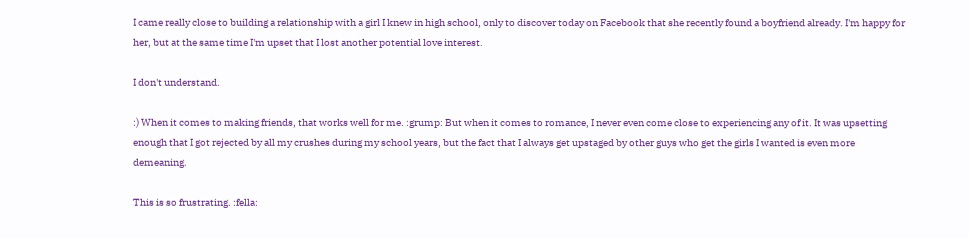I came really close to building a relationship with a girl I knew in high school, only to discover today on Facebook that she recently found a boyfriend already. I'm happy for her, but at the same time I'm upset that I lost another potential love interest.

I don't understand.

:) When it comes to making friends, that works well for me. :grump: But when it comes to romance, I never even come close to experiencing any of it. It was upsetting enough that I got rejected by all my crushes during my school years, but the fact that I always get upstaged by other guys who get the girls I wanted is even more demeaning.

This is so frustrating. :fella: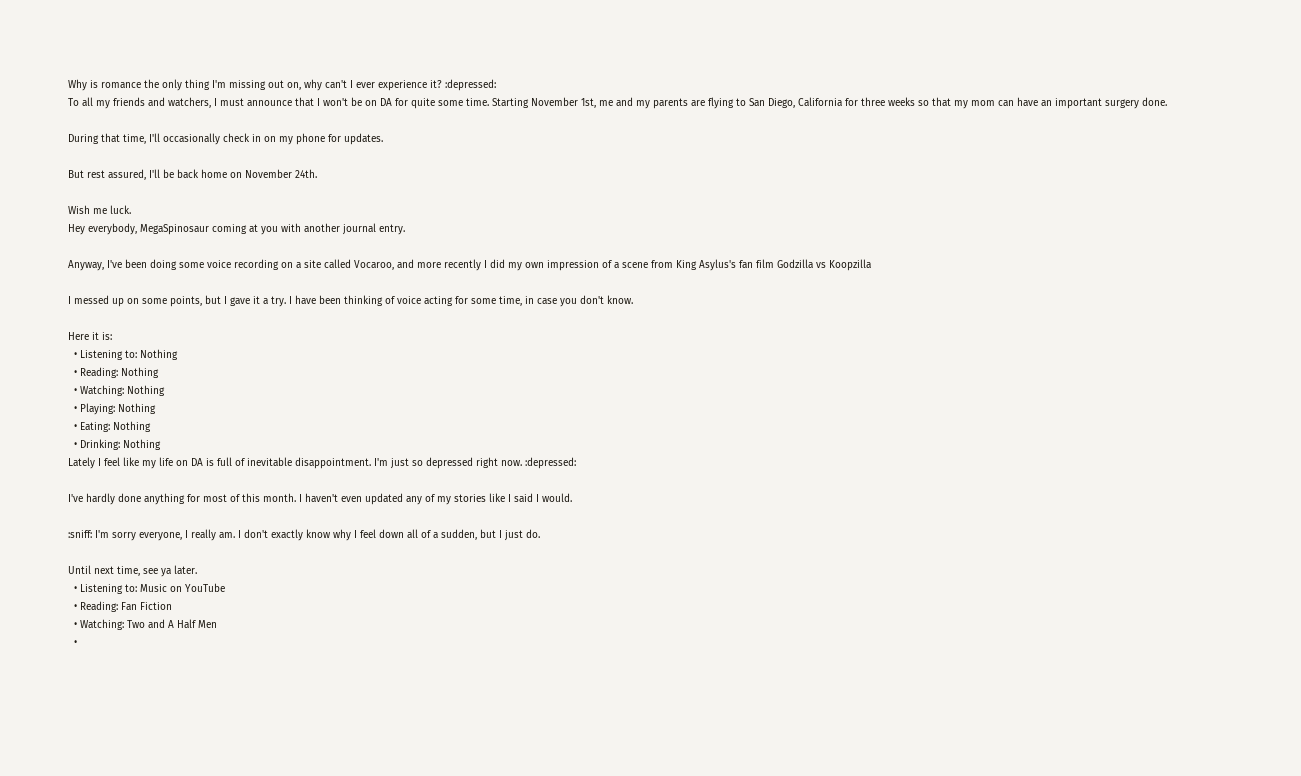Why is romance the only thing I'm missing out on, why can't I ever experience it? :depressed:
To all my friends and watchers, I must announce that I won't be on DA for quite some time. Starting November 1st, me and my parents are flying to San Diego, California for three weeks so that my mom can have an important surgery done.

During that time, I'll occasionally check in on my phone for updates.

But rest assured, I'll be back home on November 24th.

Wish me luck.
Hey everybody, MegaSpinosaur coming at you with another journal entry.

Anyway, I've been doing some voice recording on a site called Vocaroo, and more recently I did my own impression of a scene from King Asylus's fan film Godzilla vs Koopzilla

I messed up on some points, but I gave it a try. I have been thinking of voice acting for some time, in case you don't know.

Here it is:
  • Listening to: Nothing
  • Reading: Nothing
  • Watching: Nothing
  • Playing: Nothing
  • Eating: Nothing
  • Drinking: Nothing
Lately I feel like my life on DA is full of inevitable disappointment. I'm just so depressed right now. :depressed:

I've hardly done anything for most of this month. I haven't even updated any of my stories like I said I would.

:sniff: I'm sorry everyone, I really am. I don't exactly know why I feel down all of a sudden, but I just do.

Until next time, see ya later.
  • Listening to: Music on YouTube
  • Reading: Fan Fiction
  • Watching: Two and A Half Men
  •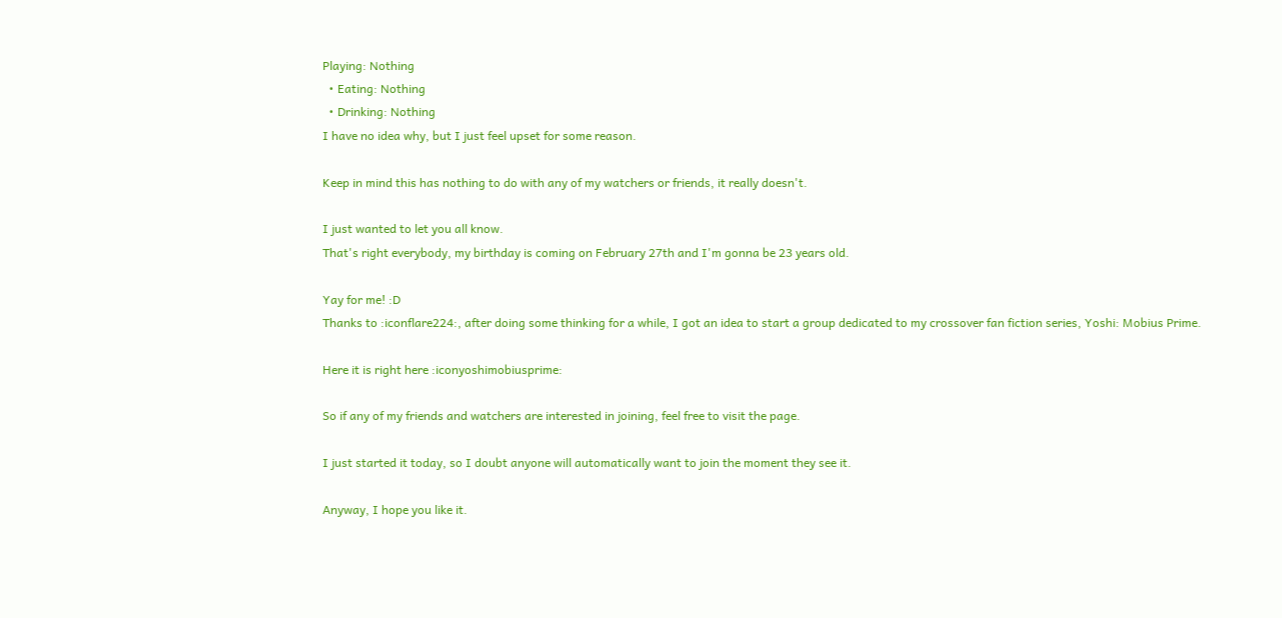Playing: Nothing
  • Eating: Nothing
  • Drinking: Nothing
I have no idea why, but I just feel upset for some reason.

Keep in mind this has nothing to do with any of my watchers or friends, it really doesn't.

I just wanted to let you all know.
That's right everybody, my birthday is coming on February 27th and I'm gonna be 23 years old.

Yay for me! :D
Thanks to :iconflare224:, after doing some thinking for a while, I got an idea to start a group dedicated to my crossover fan fiction series, Yoshi: Mobius Prime.

Here it is right here :iconyoshimobiusprime:

So if any of my friends and watchers are interested in joining, feel free to visit the page.

I just started it today, so I doubt anyone will automatically want to join the moment they see it.

Anyway, I hope you like it.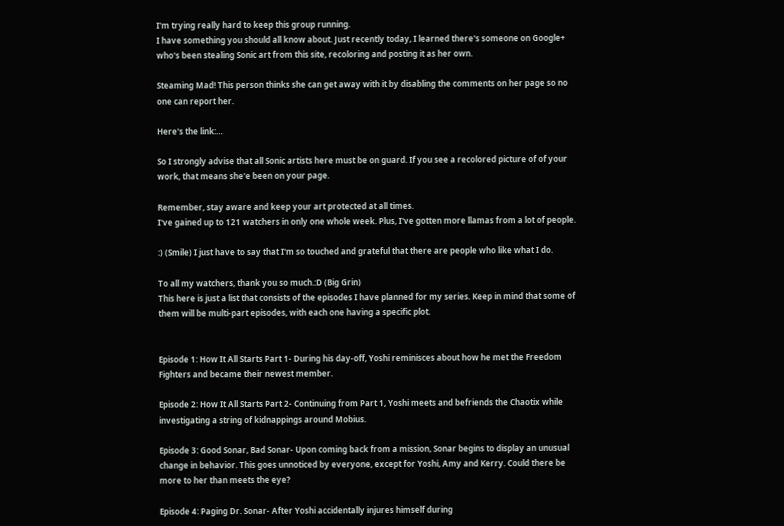I'm trying really hard to keep this group running.
I have something you should all know about. Just recently today, I learned there's someone on Google+ who's been stealing Sonic art from this site, recoloring and posting it as her own.

Steaming Mad! This person thinks she can get away with it by disabling the comments on her page so no one can report her.

Here's the link:…

So I strongly advise that all Sonic artists here must be on guard. If you see a recolored picture of of your work, that means she'e been on your page.

Remember, stay aware and keep your art protected at all times.
I've gained up to 121 watchers in only one whole week. Plus, I've gotten more llamas from a lot of people.

:) (Smile) I just have to say that I'm so touched and grateful that there are people who like what I do.

To all my watchers, thank you so much.:D (Big Grin)
This here is just a list that consists of the episodes I have planned for my series. Keep in mind that some of them will be multi-part episodes, with each one having a specific plot.


Episode 1: How It All Starts Part 1- During his day-off, Yoshi reminisces about how he met the Freedom Fighters and became their newest member.

Episode 2: How It All Starts Part 2- Continuing from Part 1, Yoshi meets and befriends the Chaotix while investigating a string of kidnappings around Mobius.

Episode 3: Good Sonar, Bad Sonar- Upon coming back from a mission, Sonar begins to display an unusual change in behavior. This goes unnoticed by everyone, except for Yoshi, Amy and Kerry. Could there be more to her than meets the eye?

Episode 4: Paging Dr. Sonar- After Yoshi accidentally injures himself during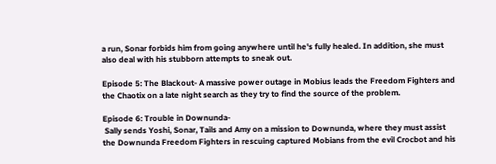a run, Sonar forbids him from going anywhere until he's fully healed. In addition, she must also deal with his stubborn attempts to sneak out.

Episode 5: The Blackout- A massive power outage in Mobius leads the Freedom Fighters and the Chaotix on a late night search as they try to find the source of the problem.

Episode 6: Trouble in Downunda-
 Sally sends Yoshi, Sonar, Tails and Amy on a mission to Downunda, where they must assist the Downunda Freedom Fighters in rescuing captured Mobians from the evil Crocbot and his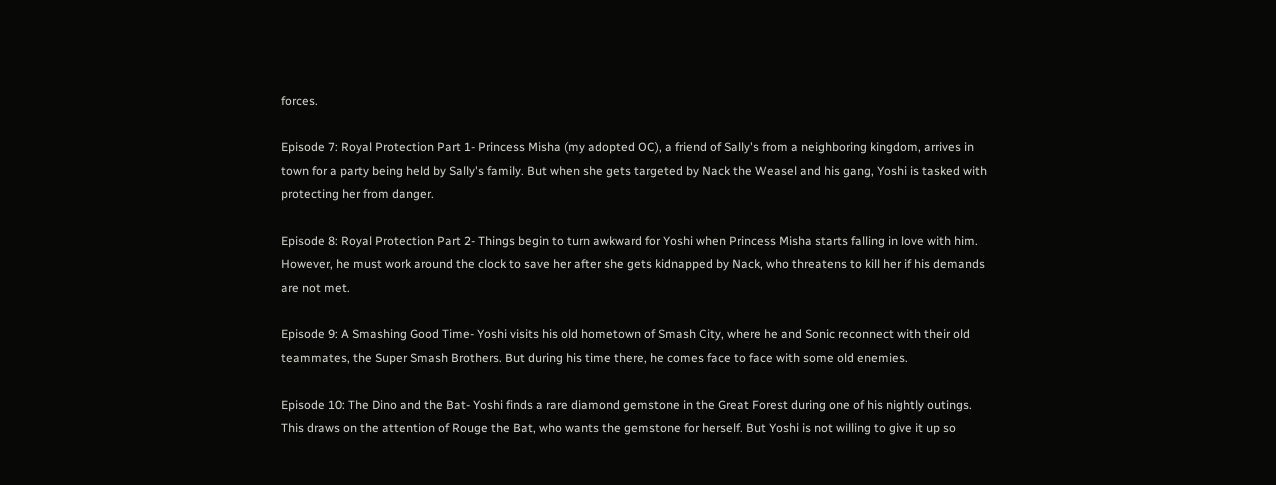forces.

Episode 7: Royal Protection Part 1- Princess Misha (my adopted OC), a friend of Sally's from a neighboring kingdom, arrives in town for a party being held by Sally's family. But when she gets targeted by Nack the Weasel and his gang, Yoshi is tasked with protecting her from danger.

Episode 8: Royal Protection Part 2- Things begin to turn awkward for Yoshi when Princess Misha starts falling in love with him. However, he must work around the clock to save her after she gets kidnapped by Nack, who threatens to kill her if his demands are not met.

Episode 9: A Smashing Good Time- Yoshi visits his old hometown of Smash City, where he and Sonic reconnect with their old teammates, the Super Smash Brothers. But during his time there, he comes face to face with some old enemies.

Episode 10: The Dino and the Bat- Yoshi finds a rare diamond gemstone in the Great Forest during one of his nightly outings. This draws on the attention of Rouge the Bat, who wants the gemstone for herself. But Yoshi is not willing to give it up so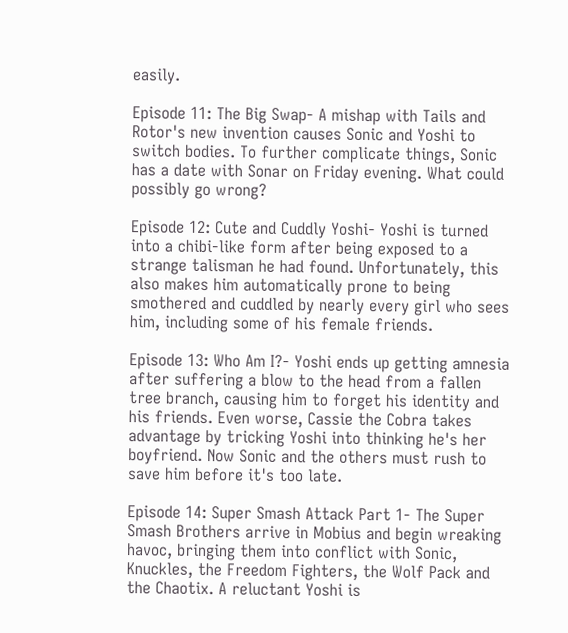easily.

Episode 11: The Big Swap- A mishap with Tails and Rotor's new invention causes Sonic and Yoshi to switch bodies. To further complicate things, Sonic has a date with Sonar on Friday evening. What could possibly go wrong?

Episode 12: Cute and Cuddly Yoshi- Yoshi is turned into a chibi-like form after being exposed to a strange talisman he had found. Unfortunately, this also makes him automatically prone to being smothered and cuddled by nearly every girl who sees him, including some of his female friends.

Episode 13: Who Am I?- Yoshi ends up getting amnesia after suffering a blow to the head from a fallen tree branch, causing him to forget his identity and his friends. Even worse, Cassie the Cobra takes advantage by tricking Yoshi into thinking he's her boyfriend. Now Sonic and the others must rush to save him before it's too late.

Episode 14: Super Smash Attack Part 1- The Super Smash Brothers arrive in Mobius and begin wreaking havoc, bringing them into conflict with Sonic, Knuckles, the Freedom Fighters, the Wolf Pack and the Chaotix. A reluctant Yoshi is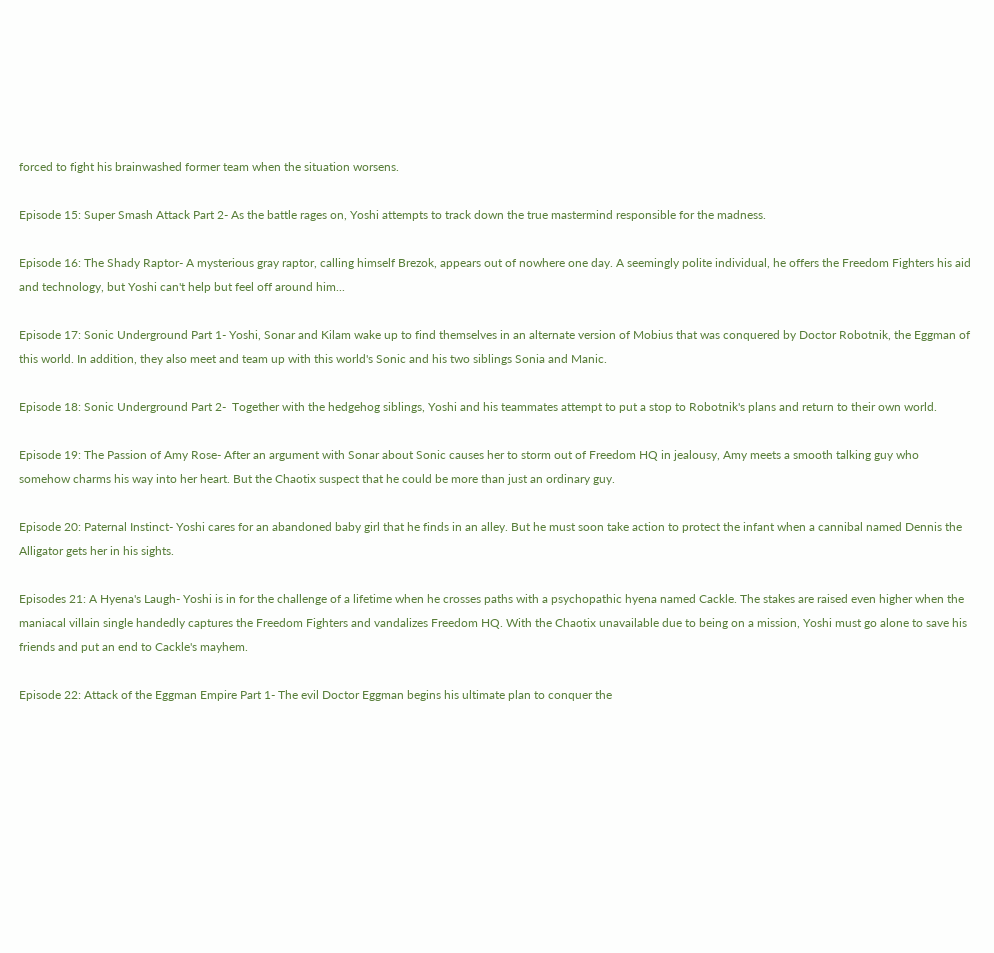forced to fight his brainwashed former team when the situation worsens.

Episode 15: Super Smash Attack Part 2- As the battle rages on, Yoshi attempts to track down the true mastermind responsible for the madness.

Episode 16: The Shady Raptor- A mysterious gray raptor, calling himself Brezok, appears out of nowhere one day. A seemingly polite individual, he offers the Freedom Fighters his aid and technology, but Yoshi can't help but feel off around him...

Episode 17: Sonic Underground Part 1- Yoshi, Sonar and Kilam wake up to find themselves in an alternate version of Mobius that was conquered by Doctor Robotnik, the Eggman of this world. In addition, they also meet and team up with this world's Sonic and his two siblings Sonia and Manic.

Episode 18: Sonic Underground Part 2-  Together with the hedgehog siblings, Yoshi and his teammates attempt to put a stop to Robotnik's plans and return to their own world.

Episode 19: The Passion of Amy Rose- After an argument with Sonar about Sonic causes her to storm out of Freedom HQ in jealousy, Amy meets a smooth talking guy who somehow charms his way into her heart. But the Chaotix suspect that he could be more than just an ordinary guy.

Episode 20: Paternal Instinct- Yoshi cares for an abandoned baby girl that he finds in an alley. But he must soon take action to protect the infant when a cannibal named Dennis the Alligator gets her in his sights.

Episodes 21: A Hyena's Laugh- Yoshi is in for the challenge of a lifetime when he crosses paths with a psychopathic hyena named Cackle. The stakes are raised even higher when the maniacal villain single handedly captures the Freedom Fighters and vandalizes Freedom HQ. With the Chaotix unavailable due to being on a mission, Yoshi must go alone to save his friends and put an end to Cackle's mayhem.

Episode 22: Attack of the Eggman Empire Part 1- The evil Doctor Eggman begins his ultimate plan to conquer the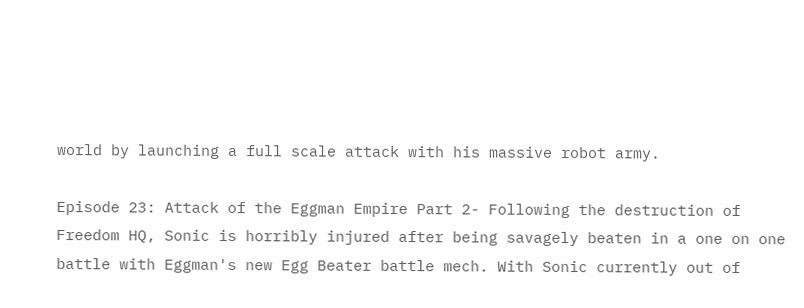world by launching a full scale attack with his massive robot army.

Episode 23: Attack of the Eggman Empire Part 2- Following the destruction of Freedom HQ, Sonic is horribly injured after being savagely beaten in a one on one battle with Eggman's new Egg Beater battle mech. With Sonic currently out of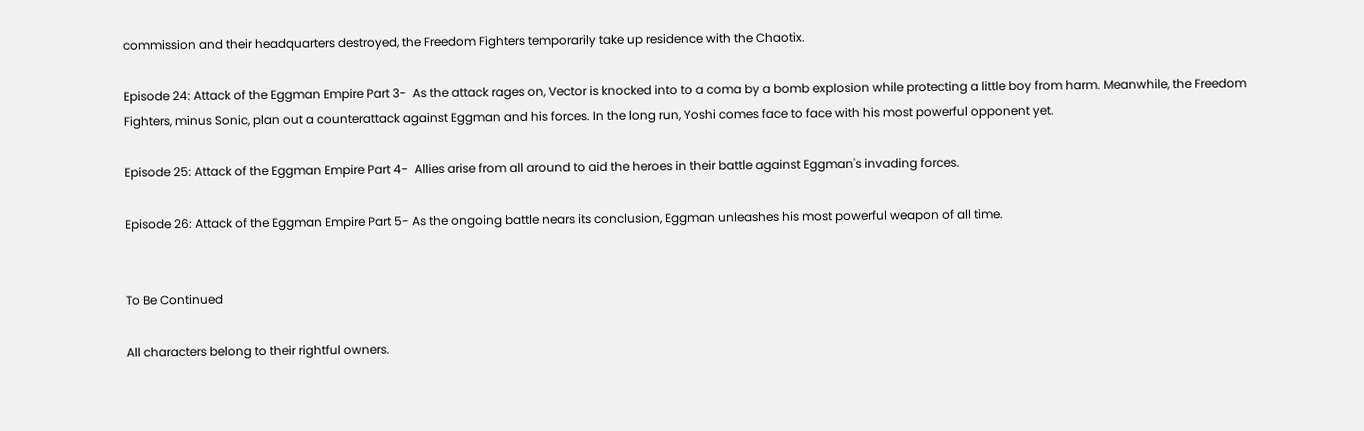commission and their headquarters destroyed, the Freedom Fighters temporarily take up residence with the Chaotix.

Episode 24: Attack of the Eggman Empire Part 3-  As the attack rages on, Vector is knocked into to a coma by a bomb explosion while protecting a little boy from harm. Meanwhile, the Freedom Fighters, minus Sonic, plan out a counterattack against Eggman and his forces. In the long run, Yoshi comes face to face with his most powerful opponent yet.

Episode 25: Attack of the Eggman Empire Part 4-  Allies arise from all around to aid the heroes in their battle against Eggman's invading forces.

Episode 26: Attack of the Eggman Empire Part 5- As the ongoing battle nears its conclusion, Eggman unleashes his most powerful weapon of all time.


To Be Continued

All characters belong to their rightful owners.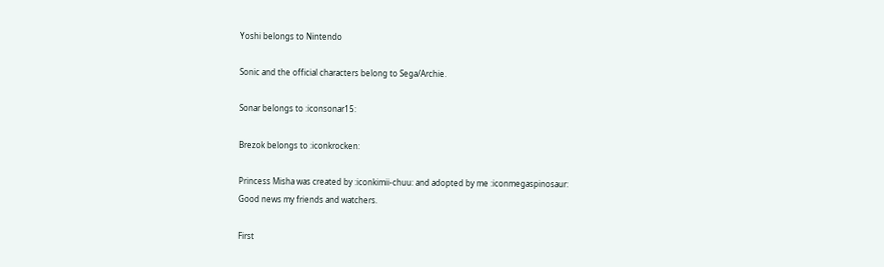Yoshi belongs to Nintendo

Sonic and the official characters belong to Sega/Archie.

Sonar belongs to :iconsonar15:

Brezok belongs to :iconkrocken:

Princess Misha was created by :iconkimii-chuu: and adopted by me :iconmegaspinosaur:
Good news my friends and watchers.

First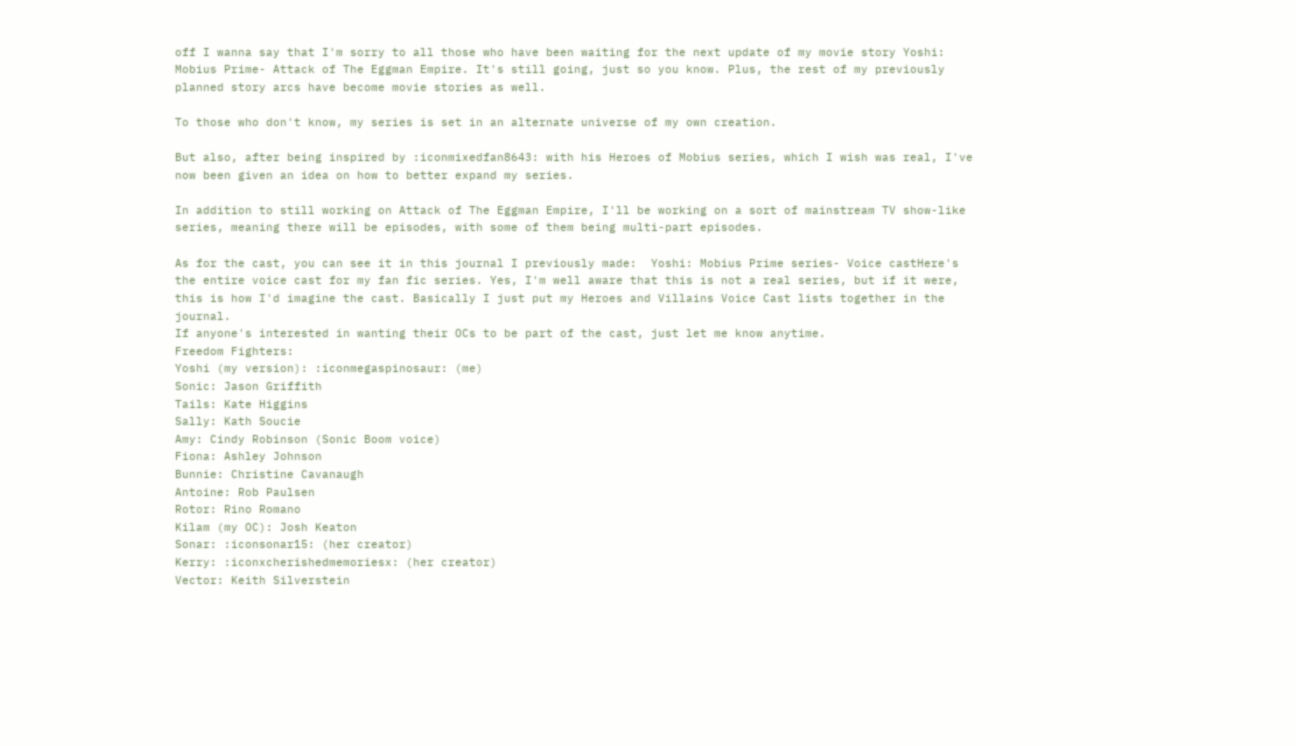off I wanna say that I'm sorry to all those who have been waiting for the next update of my movie story Yoshi: Mobius Prime- Attack of The Eggman Empire. It's still going, just so you know. Plus, the rest of my previously planned story arcs have become movie stories as well.

To those who don't know, my series is set in an alternate universe of my own creation.

But also, after being inspired by :iconmixedfan8643: with his Heroes of Mobius series, which I wish was real, I've now been given an idea on how to better expand my series.

In addition to still working on Attack of The Eggman Empire, I'll be working on a sort of mainstream TV show-like series, meaning there will be episodes, with some of them being multi-part episodes.

As for the cast, you can see it in this journal I previously made:  Yoshi: Mobius Prime series- Voice castHere's the entire voice cast for my fan fic series. Yes, I'm well aware that this is not a real series, but if it were, this is how I'd imagine the cast. Basically I just put my Heroes and Villains Voice Cast lists together in the journal.
If anyone's interested in wanting their OCs to be part of the cast, just let me know anytime.
Freedom Fighters:
Yoshi (my version): :iconmegaspinosaur: (me)
Sonic: Jason Griffith
Tails: Kate Higgins
Sally: Kath Soucie
Amy: Cindy Robinson (Sonic Boom voice)
Fiona: Ashley Johnson
Bunnie: Christine Cavanaugh
Antoine: Rob Paulsen
Rotor: Rino Romano
Kilam (my OC): Josh Keaton
Sonar: :iconsonar15: (her creator)
Kerry: :iconxcherishedmemoriesx: (her creator)
Vector: Keith Silverstein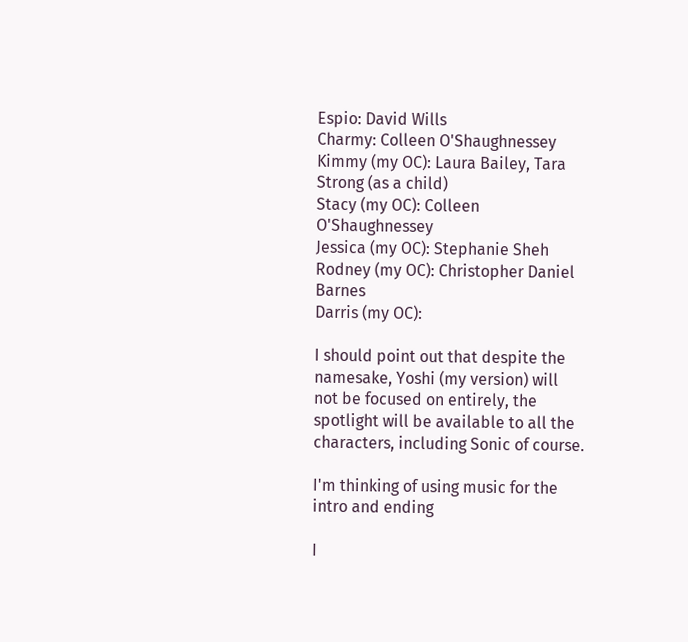Espio: David Wills
Charmy: Colleen O'Shaughnessey
Kimmy (my OC): Laura Bailey, Tara Strong (as a child)
Stacy (my OC): Colleen O'Shaughnessey
Jessica (my OC): Stephanie Sheh
Rodney (my OC): Christopher Daniel Barnes
Darris (my OC):

I should point out that despite the namesake, Yoshi (my version) will not be focused on entirely, the spotlight will be available to all the characters, including Sonic of course.

I'm thinking of using music for the intro and ending

I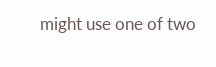might use one of two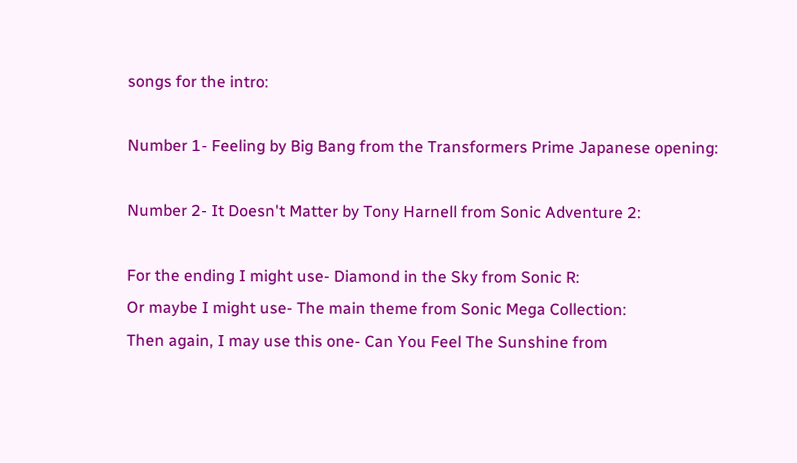songs for the intro:

Number 1- Feeling by Big Bang from the Transformers Prime Japanese opening:

Number 2- It Doesn't Matter by Tony Harnell from Sonic Adventure 2:

For the ending I might use- Diamond in the Sky from Sonic R:
Or maybe I might use- The main theme from Sonic Mega Collection:
Then again, I may use this one- Can You Feel The Sunshine from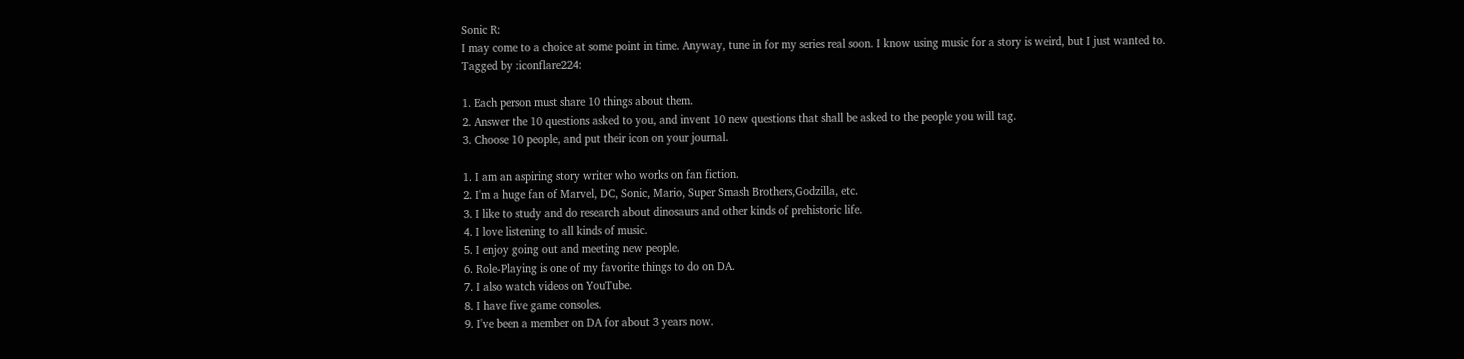Sonic R:
I may come to a choice at some point in time. Anyway, tune in for my series real soon. I know using music for a story is weird, but I just wanted to.
Tagged by :iconflare224:

1. Each person must share 10 things about them.
2. Answer the 10 questions asked to you, and invent 10 new questions that shall be asked to the people you will tag.
3. Choose 10 people, and put their icon on your journal.

1. I am an aspiring story writer who works on fan fiction.
2. I'm a huge fan of Marvel, DC, Sonic, Mario, Super Smash Brothers,Godzilla, etc.
3. I like to study and do research about dinosaurs and other kinds of prehistoric life.
4. I love listening to all kinds of music.
5. I enjoy going out and meeting new people.
6. Role-Playing is one of my favorite things to do on DA.
7. I also watch videos on YouTube.
8. I have five game consoles.
9. I've been a member on DA for about 3 years now.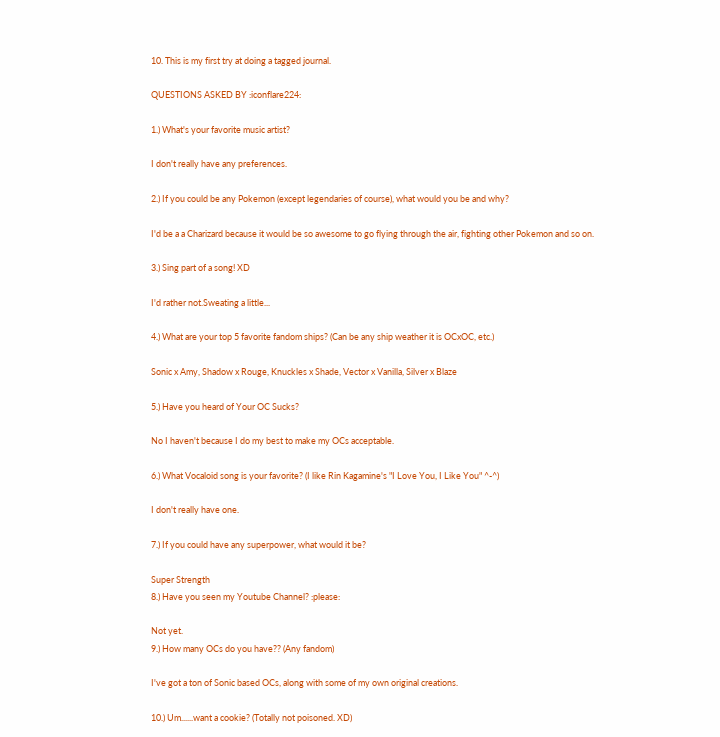10. This is my first try at doing a tagged journal.

QUESTIONS ASKED BY :iconflare224:

1.) What's your favorite music artist?

I don't really have any preferences.

2.) If you could be any Pokemon (except legendaries of course), what would you be and why?

I'd be a a Charizard because it would be so awesome to go flying through the air, fighting other Pokemon and so on.

3.) Sing part of a song! XD

I'd rather not.Sweating a little...

4.) What are your top 5 favorite fandom ships? (Can be any ship weather it is OCxOC, etc.)

Sonic x Amy, Shadow x Rouge, Knuckles x Shade, Vector x Vanilla, Silver x Blaze

5.) Have you heard of Your OC Sucks?

No I haven't because I do my best to make my OCs acceptable.

6.) What Vocaloid song is your favorite? (I like Rin Kagamine's "I Love You, I Like You" ^-^)

I don't really have one.

7.) If you could have any superpower, what would it be?

Super Strength
8.) Have you seen my Youtube Channel? :please:

Not yet.
9.) How many OCs do you have?? (Any fandom)

I've got a ton of Sonic based OCs, along with some of my own original creations.

10.) Um......want a cookie? (Totally not poisoned. XD)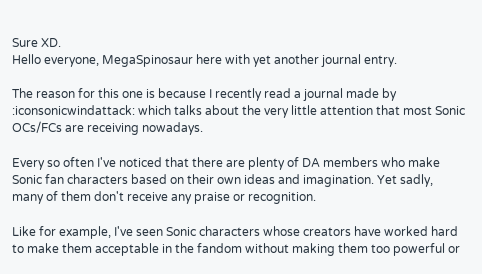Sure XD.
Hello everyone, MegaSpinosaur here with yet another journal entry.

The reason for this one is because I recently read a journal made by :iconsonicwindattack: which talks about the very little attention that most Sonic OCs/FCs are receiving nowadays.

Every so often I've noticed that there are plenty of DA members who make Sonic fan characters based on their own ideas and imagination. Yet sadly, many of them don't receive any praise or recognition.

Like for example, I've seen Sonic characters whose creators have worked hard to make them acceptable in the fandom without making them too powerful or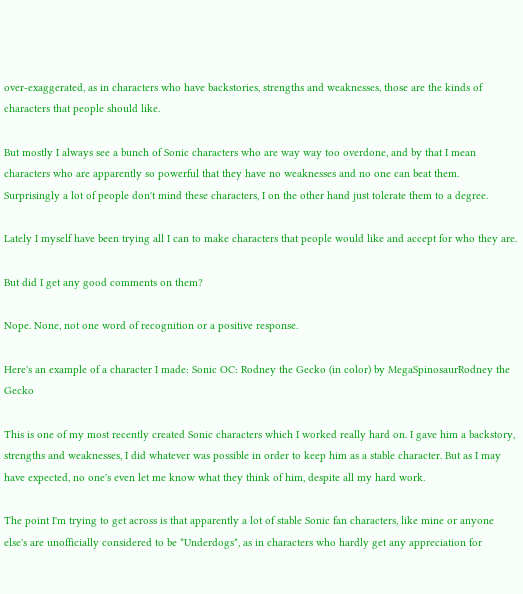over-exaggerated, as in characters who have backstories, strengths and weaknesses, those are the kinds of characters that people should like.

But mostly I always see a bunch of Sonic characters who are way way too overdone, and by that I mean characters who are apparently so powerful that they have no weaknesses and no one can beat them. Surprisingly a lot of people don't mind these characters, I on the other hand just tolerate them to a degree.

Lately I myself have been trying all I can to make characters that people would like and accept for who they are.

But did I get any good comments on them?

Nope. None, not one word of recognition or a positive response.

Here's an example of a character I made: Sonic OC: Rodney the Gecko (in color) by MegaSpinosaurRodney the Gecko

This is one of my most recently created Sonic characters which I worked really hard on. I gave him a backstory, strengths and weaknesses, I did whatever was possible in order to keep him as a stable character. But as I may have expected, no one's even let me know what they think of him, despite all my hard work.

The point I'm trying to get across is that apparently a lot of stable Sonic fan characters, like mine or anyone else's are unofficially considered to be *Underdogs*, as in characters who hardly get any appreciation for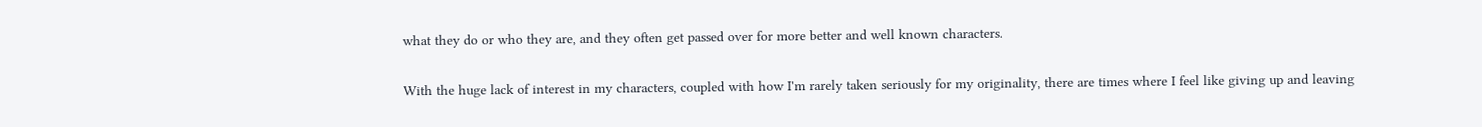what they do or who they are, and they often get passed over for more better and well known characters.

With the huge lack of interest in my characters, coupled with how I'm rarely taken seriously for my originality, there are times where I feel like giving up and leaving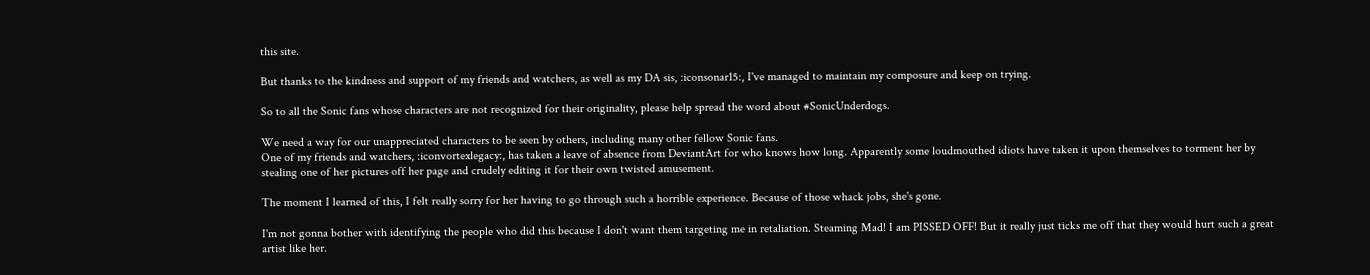this site.

But thanks to the kindness and support of my friends and watchers, as well as my DA sis, :iconsonar15:, I've managed to maintain my composure and keep on trying.

So to all the Sonic fans whose characters are not recognized for their originality, please help spread the word about #SonicUnderdogs.

We need a way for our unappreciated characters to be seen by others, including many other fellow Sonic fans.
One of my friends and watchers, :iconvortexlegacy:, has taken a leave of absence from DeviantArt for who knows how long. Apparently some loudmouthed idiots have taken it upon themselves to torment her by stealing one of her pictures off her page and crudely editing it for their own twisted amusement.

The moment I learned of this, I felt really sorry for her having to go through such a horrible experience. Because of those whack jobs, she's gone.

I'm not gonna bother with identifying the people who did this because I don't want them targeting me in retaliation. Steaming Mad! I am PISSED OFF! But it really just ticks me off that they would hurt such a great artist like her.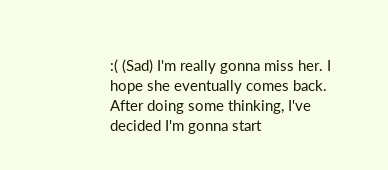:( (Sad) I'm really gonna miss her. I hope she eventually comes back.
After doing some thinking, I've decided I'm gonna start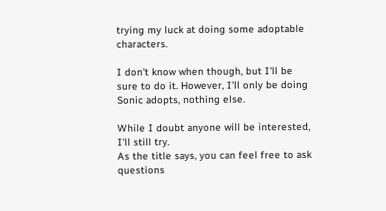trying my luck at doing some adoptable characters.

I don't know when though, but I'll be sure to do it. However, I'll only be doing Sonic adopts, nothing else.

While I doubt anyone will be interested, I'll still try.
As the title says, you can feel free to ask questions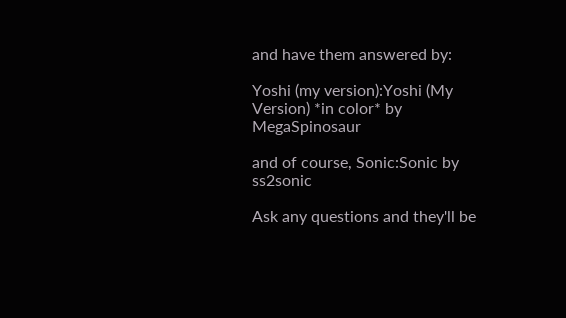and have them answered by:

Yoshi (my version):Yoshi (My Version) *in color* by MegaSpinosaur

and of course, Sonic:Sonic by ss2sonic

Ask any questions and they'll be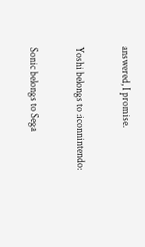answered, I promise.

Yoshi belongs to :iconnintendo:

Sonic belongs to Sega